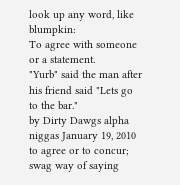look up any word, like blumpkin:
To agree with someone or a statement.
"Yurb" said the man after his friend said "Lets go to the bar."
by Dirty Dawgs alpha niggas January 19, 2010
to agree or to concur; swag way of saying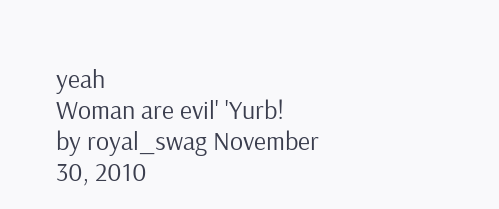yeah
Woman are evil' 'Yurb!
by royal_swag November 30, 2010